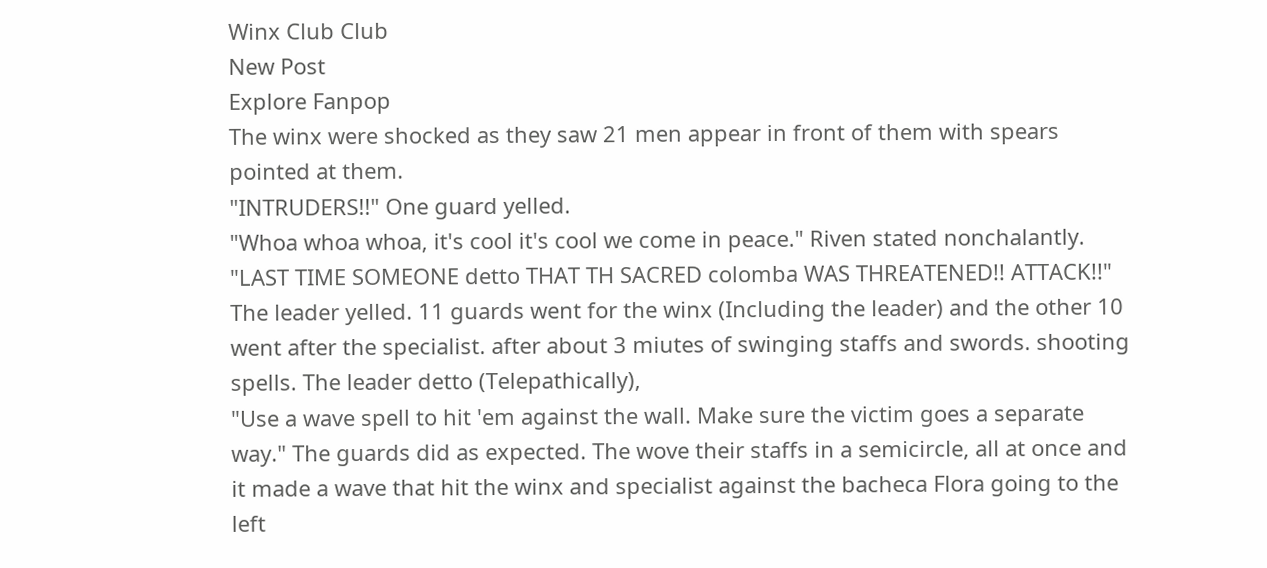Winx Club Club
New Post
Explore Fanpop
The winx were shocked as they saw 21 men appear in front of them with spears pointed at them.
"INTRUDERS!!" One guard yelled.
"Whoa whoa whoa, it's cool it's cool we come in peace." Riven stated nonchalantly.
"LAST TIME SOMEONE detto THAT TH SACRED colomba WAS THREATENED!! ATTACK!!" The leader yelled. 11 guards went for the winx (Including the leader) and the other 10 went after the specialist. after about 3 miutes of swinging staffs and swords. shooting spells. The leader detto (Telepathically),
"Use a wave spell to hit 'em against the wall. Make sure the victim goes a separate way." The guards did as expected. The wove their staffs in a semicircle, all at once and it made a wave that hit the winx and specialist against the bacheca Flora going to the left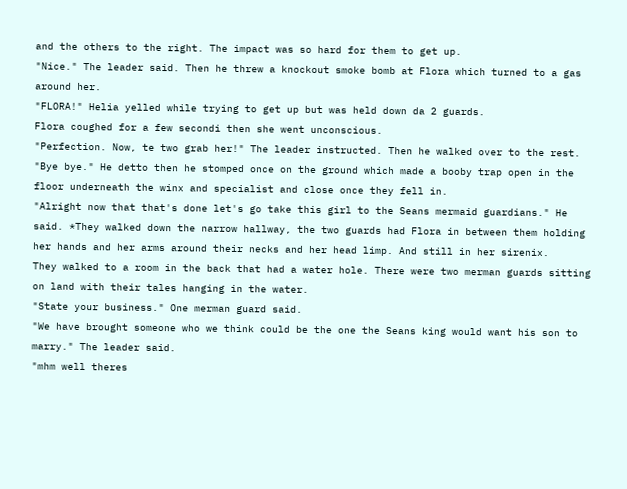and the others to the right. The impact was so hard for them to get up.
"Nice." The leader said. Then he threw a knockout smoke bomb at Flora which turned to a gas around her.
"FLORA!" Helia yelled while trying to get up but was held down da 2 guards.
Flora coughed for a few secondi then she went unconscious.
"Perfection. Now, te two grab her!" The leader instructed. Then he walked over to the rest.
"Bye bye." He detto then he stomped once on the ground which made a booby trap open in the floor underneath the winx and specialist and close once they fell in.
"Alright now that that's done let's go take this girl to the Seans mermaid guardians." He said. *They walked down the narrow hallway, the two guards had Flora in between them holding her hands and her arms around their necks and her head limp. And still in her sirenix.
They walked to a room in the back that had a water hole. There were two merman guards sitting on land with their tales hanging in the water.
"State your business." One merman guard said.
"We have brought someone who we think could be the one the Seans king would want his son to marry." The leader said.
"mhm well theres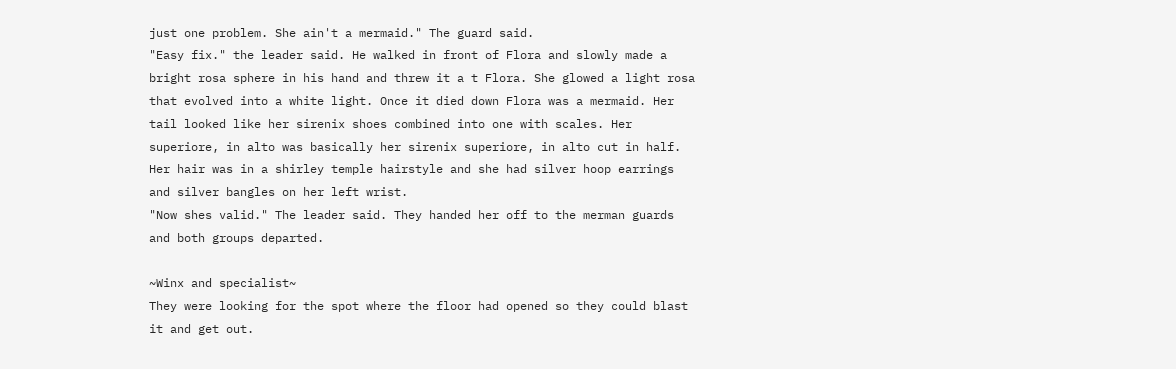just one problem. She ain't a mermaid." The guard said.
"Easy fix." the leader said. He walked in front of Flora and slowly made a bright rosa sphere in his hand and threw it a t Flora. She glowed a light rosa that evolved into a white light. Once it died down Flora was a mermaid. Her tail looked like her sirenix shoes combined into one with scales. Her superiore, in alto was basically her sirenix superiore, in alto cut in half. Her hair was in a shirley temple hairstyle and she had silver hoop earrings and silver bangles on her left wrist.
"Now shes valid." The leader said. They handed her off to the merman guards and both groups departed.

~Winx and specialist~
They were looking for the spot where the floor had opened so they could blast it and get out.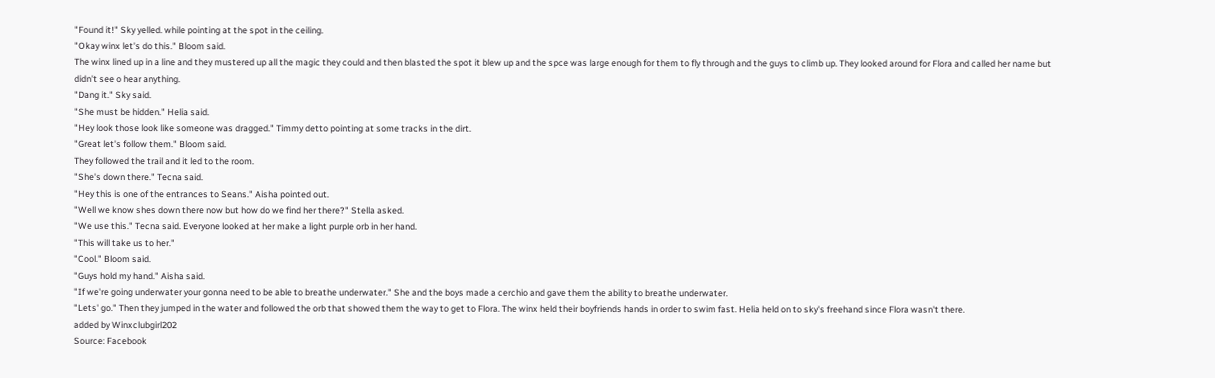"Found it!" Sky yelled. while pointing at the spot in the ceiling.
"Okay winx let's do this." Bloom said.
The winx lined up in a line and they mustered up all the magic they could and then blasted the spot it blew up and the spce was large enough for them to fly through and the guys to climb up. They looked around for Flora and called her name but didn't see o hear anything.
"Dang it." Sky said.
"She must be hidden." Helia said.
"Hey look those look like someone was dragged." Timmy detto pointing at some tracks in the dirt.
"Great let's follow them." Bloom said.
They followed the trail and it led to the room.
"She's down there." Tecna said.
"Hey this is one of the entrances to Seans." Aisha pointed out.
"Well we know shes down there now but how do we find her there?" Stella asked.
"We use this." Tecna said. Everyone looked at her make a light purple orb in her hand.
"This will take us to her."
"Cool." Bloom said.
"Guys hold my hand." Aisha said.
"If we're going underwater your gonna need to be able to breathe underwater." She and the boys made a cerchio and gave them the ability to breathe underwater.
"Lets' go." Then they jumped in the water and followed the orb that showed them the way to get to Flora. The winx held their boyfriends hands in order to swim fast. Helia held on to sky's freehand since Flora wasn't there.
added by Winxclubgirl202
Source: Facebook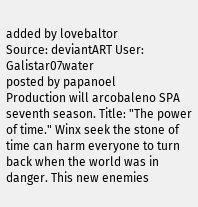added by lovebaltor
Source: deviantART User: Galistar07water
posted by papanoel
Production will arcobaleno SPA seventh season. Title: "The power of time." Winx seek the stone of time can harm everyone to turn back when the world was in danger. This new enemies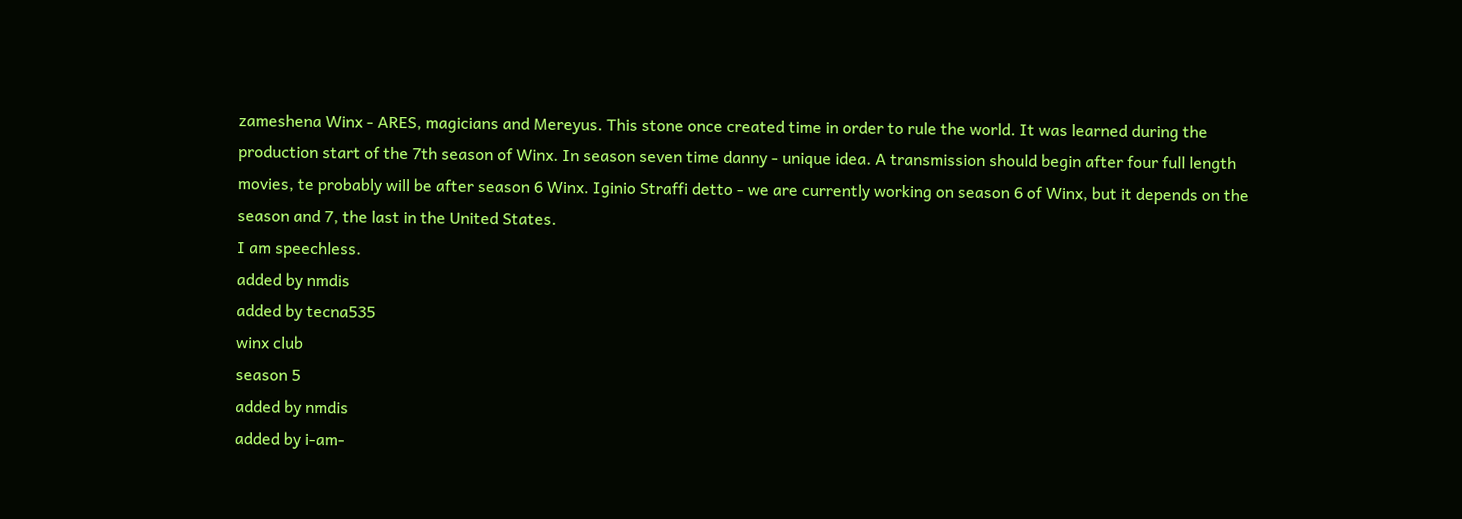zameshena Winx - ARES, magicians and Mereyus. This stone once created time in order to rule the world. It was learned during the production start of the 7th season of Winx. In season seven time danny - unique idea. A transmission should begin after four full length movies, te probably will be after season 6 Winx. Iginio Straffi detto - we are currently working on season 6 of Winx, but it depends on the season and 7, the last in the United States.
I am speechless.
added by nmdis
added by tecna535
winx club
season 5
added by nmdis
added by i-am-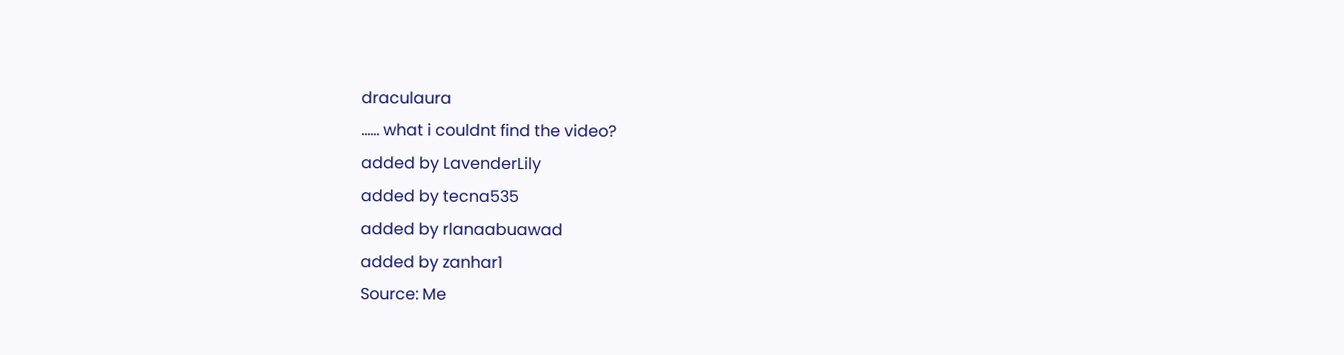draculaura
...... what i couldnt find the video?
added by LavenderLily
added by tecna535
added by rlanaabuawad
added by zanhar1
Source: Me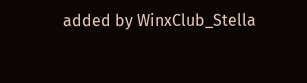added by WinxClub_Stella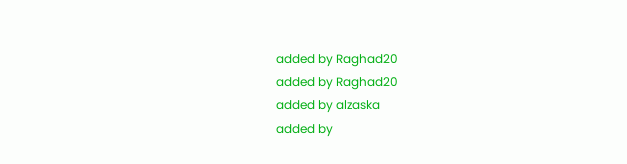added by Raghad20
added by Raghad20
added by alzaska
added by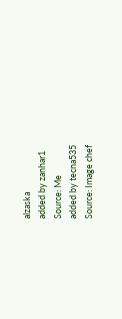alzaska
added by zanhar1
Source: Me
added by tecna535
Source: Image chef